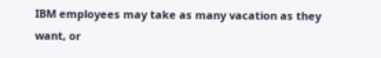IBM employees may take as many vacation as they want, or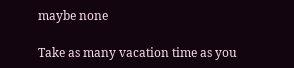maybe none

Take as many vacation time as you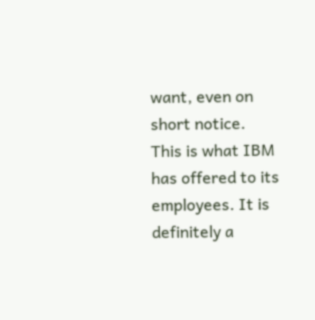want, even on short notice. This is what IBM has offered to its employees. It is definitely a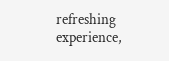refreshing experience,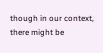though in our context, there might be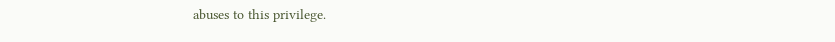abuses to this privilege.